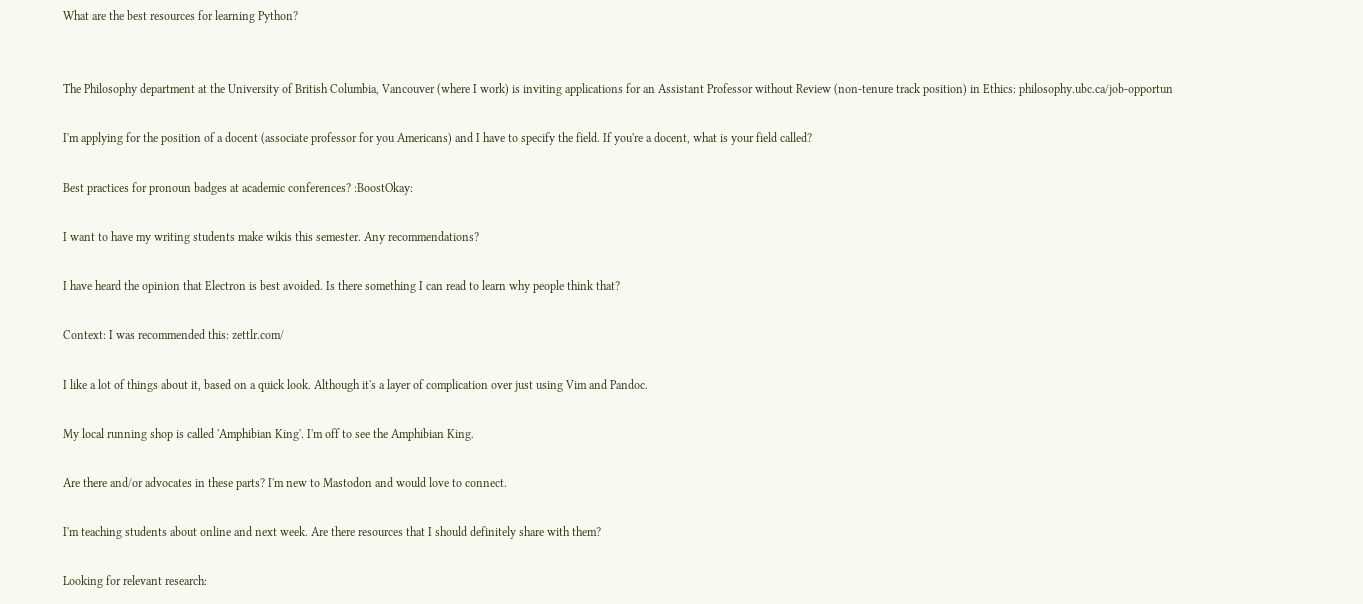What are the best resources for learning Python?


The Philosophy department at the University of British Columbia, Vancouver (where I work) is inviting applications for an Assistant Professor without Review (non-tenure track position) in Ethics: philosophy.ubc.ca/job-opportun

I'm applying for the position of a docent (associate professor for you Americans) and I have to specify the field. If you're a docent, what is your field called?

Best practices for pronoun badges at academic conferences? :BoostOkay:

I want to have my writing students make wikis this semester. Any recommendations?

I have heard the opinion that Electron is best avoided. Is there something I can read to learn why people think that?

Context: I was recommended this: zettlr.com/

I like a lot of things about it, based on a quick look. Although it's a layer of complication over just using Vim and Pandoc.

My local running shop is called 'Amphibian King'. I'm off to see the Amphibian King.

Are there and/or advocates in these parts? I'm new to Mastodon and would love to connect.

I'm teaching students about online and next week. Are there resources that I should definitely share with them?

Looking for relevant research: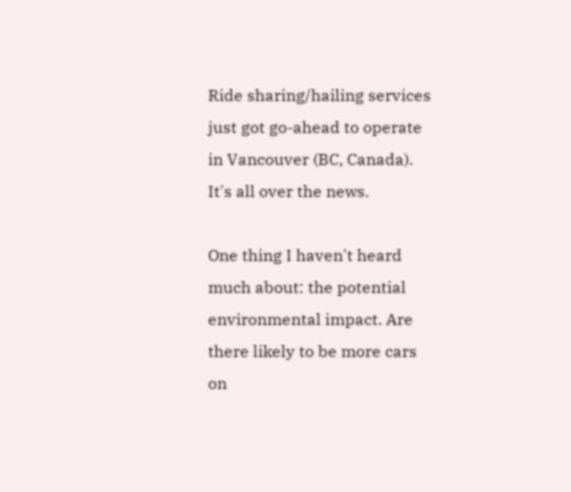Ride sharing/hailing services just got go-ahead to operate in Vancouver (BC, Canada). It's all over the news.

One thing I haven't heard much about: the potential environmental impact. Are there likely to be more cars on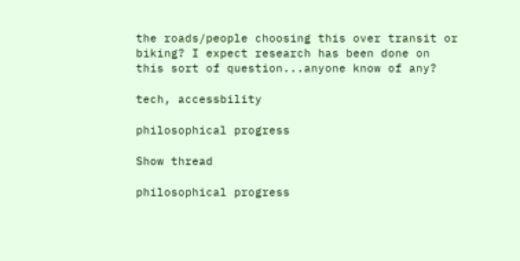the roads/people choosing this over transit or biking? I expect research has been done on this sort of question...anyone know of any?

tech, accessbility

philosophical progress

Show thread

philosophical progress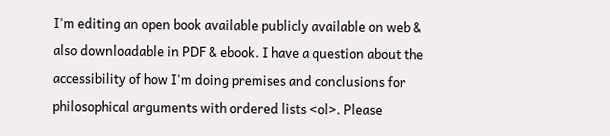I'm editing an open book available publicly available on web & also downloadable in PDF & ebook. I have a question about the accessibility of how I'm doing premises and conclusions for philosophical arguments with ordered lists <ol>. Please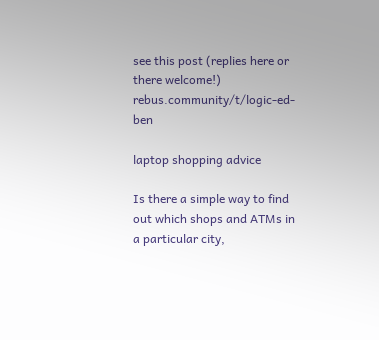see this post (replies here or there welcome!) rebus.community/t/logic-ed-ben

laptop shopping advice

Is there a simple way to find out which shops and ATMs in a particular city,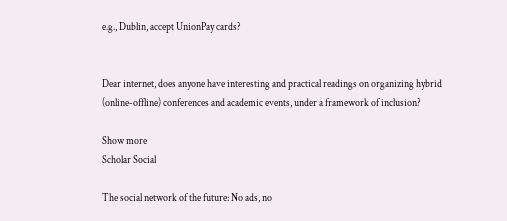e.g., Dublin, accept UnionPay cards?


Dear internet, does anyone have interesting and practical readings on organizing hybrid (online-offline) conferences and academic events, under a framework of inclusion?

Show more
Scholar Social

The social network of the future: No ads, no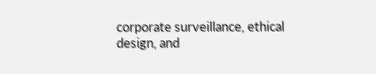corporate surveillance, ethical design, and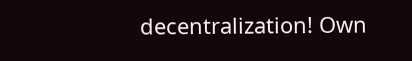decentralization! Own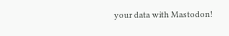your data with Mastodon!